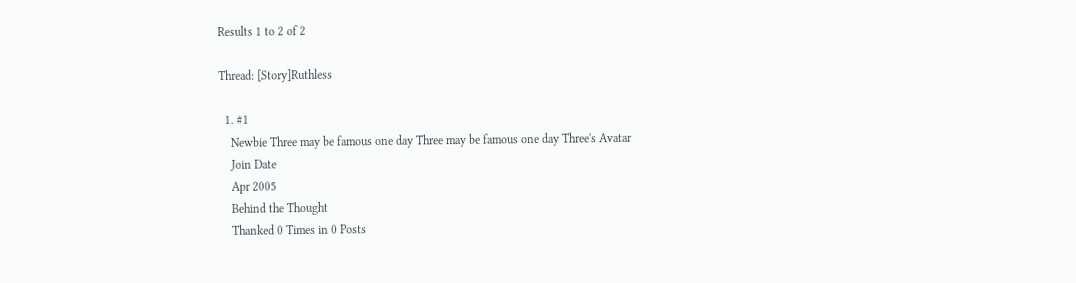Results 1 to 2 of 2

Thread: [Story]Ruthless

  1. #1
    Newbie Three may be famous one day Three may be famous one day Three's Avatar
    Join Date
    Apr 2005
    Behind the Thought
    Thanked 0 Times in 0 Posts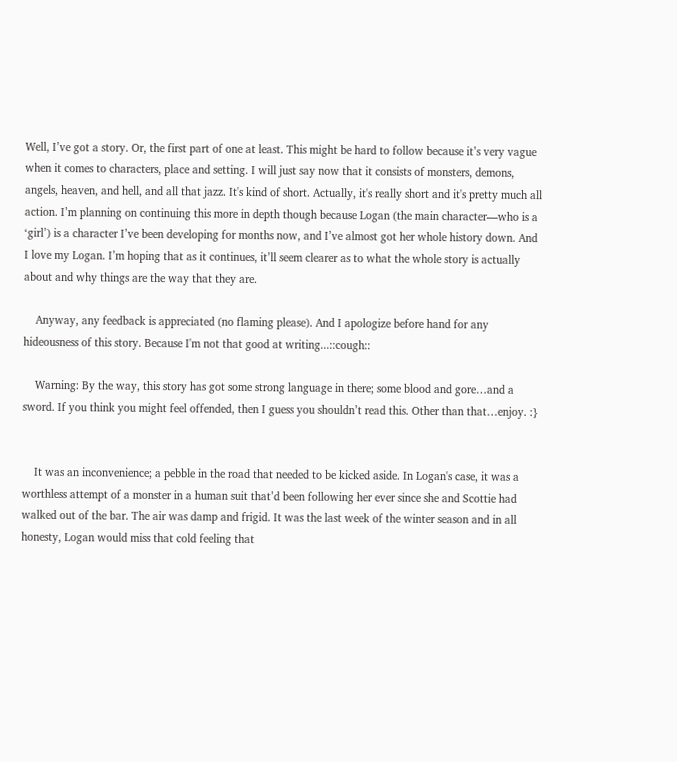Well, I’ve got a story. Or, the first part of one at least. This might be hard to follow because it’s very vague when it comes to characters, place and setting. I will just say now that it consists of monsters, demons, angels, heaven, and hell, and all that jazz. It's kind of short. Actually, it's really short and it's pretty much all action. I’m planning on continuing this more in depth though because Logan (the main character—who is a ‘girl’) is a character I’ve been developing for months now, and I’ve almost got her whole history down. And I love my Logan. I’m hoping that as it continues, it’ll seem clearer as to what the whole story is actually about and why things are the way that they are.

    Anyway, any feedback is appreciated (no flaming please). And I apologize before hand for any hideousness of this story. Because I'm not that good at writing...::cough::

    Warning: By the way, this story has got some strong language in there; some blood and gore…and a sword. If you think you might feel offended, then I guess you shouldn’t read this. Other than that…enjoy. :}


    It was an inconvenience; a pebble in the road that needed to be kicked aside. In Logan's case, it was a worthless attempt of a monster in a human suit that’d been following her ever since she and Scottie had walked out of the bar. The air was damp and frigid. It was the last week of the winter season and in all honesty, Logan would miss that cold feeling that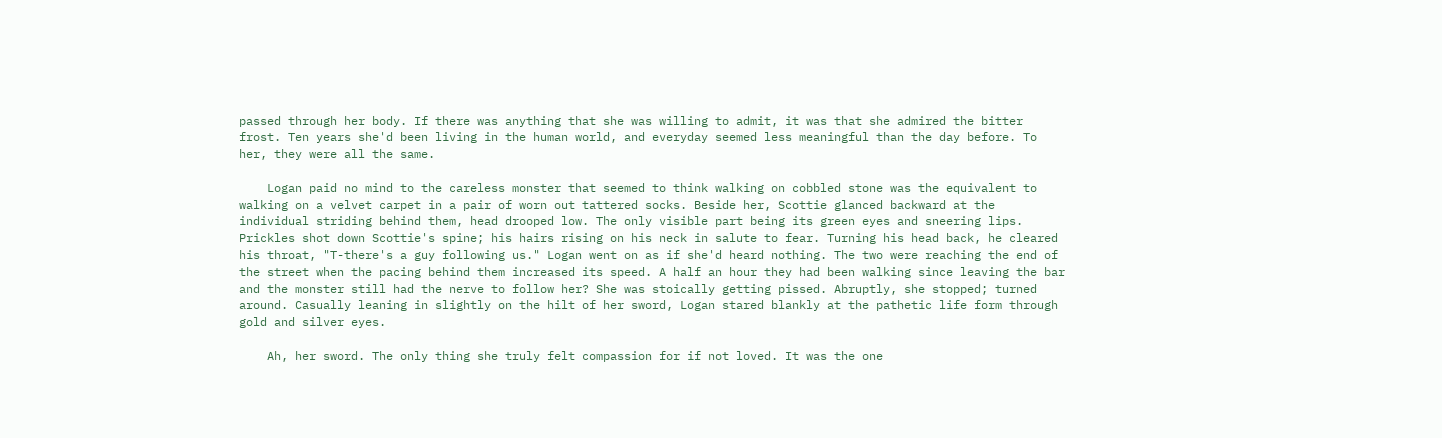passed through her body. If there was anything that she was willing to admit, it was that she admired the bitter frost. Ten years she'd been living in the human world, and everyday seemed less meaningful than the day before. To her, they were all the same.

    Logan paid no mind to the careless monster that seemed to think walking on cobbled stone was the equivalent to walking on a velvet carpet in a pair of worn out tattered socks. Beside her, Scottie glanced backward at the individual striding behind them, head drooped low. The only visible part being its green eyes and sneering lips. Prickles shot down Scottie's spine; his hairs rising on his neck in salute to fear. Turning his head back, he cleared his throat, "T-there's a guy following us." Logan went on as if she'd heard nothing. The two were reaching the end of the street when the pacing behind them increased its speed. A half an hour they had been walking since leaving the bar and the monster still had the nerve to follow her? She was stoically getting pissed. Abruptly, she stopped; turned around. Casually leaning in slightly on the hilt of her sword, Logan stared blankly at the pathetic life form through gold and silver eyes.

    Ah, her sword. The only thing she truly felt compassion for if not loved. It was the one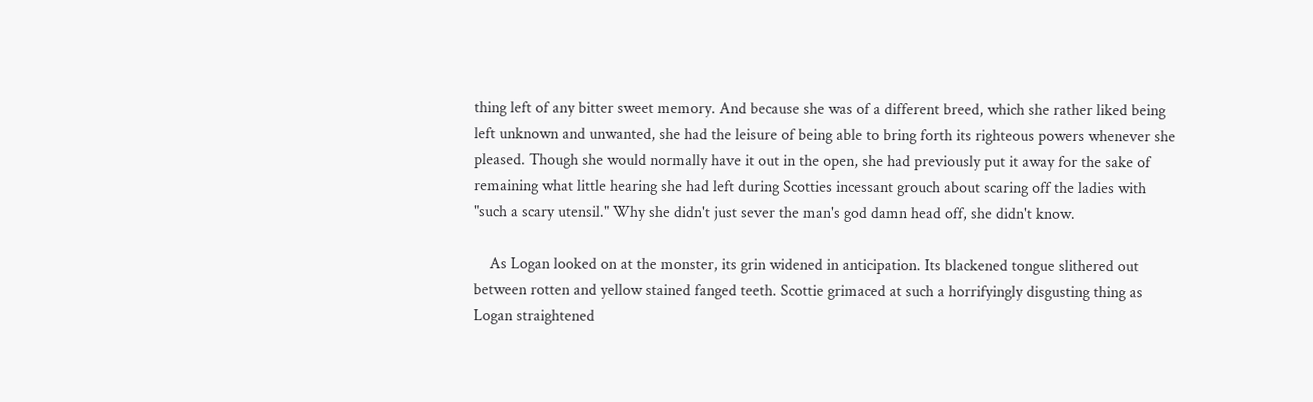thing left of any bitter sweet memory. And because she was of a different breed, which she rather liked being left unknown and unwanted, she had the leisure of being able to bring forth its righteous powers whenever she pleased. Though she would normally have it out in the open, she had previously put it away for the sake of remaining what little hearing she had left during Scotties incessant grouch about scaring off the ladies with "such a scary utensil." Why she didn't just sever the man's god damn head off, she didn't know.

    As Logan looked on at the monster, its grin widened in anticipation. Its blackened tongue slithered out between rotten and yellow stained fanged teeth. Scottie grimaced at such a horrifyingly disgusting thing as Logan straightened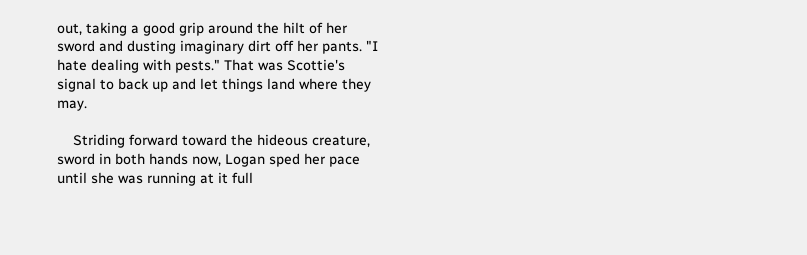out, taking a good grip around the hilt of her sword and dusting imaginary dirt off her pants. "I hate dealing with pests." That was Scottie's signal to back up and let things land where they may.

    Striding forward toward the hideous creature, sword in both hands now, Logan sped her pace until she was running at it full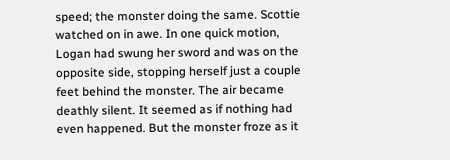speed; the monster doing the same. Scottie watched on in awe. In one quick motion, Logan had swung her sword and was on the opposite side, stopping herself just a couple feet behind the monster. The air became deathly silent. It seemed as if nothing had even happened. But the monster froze as it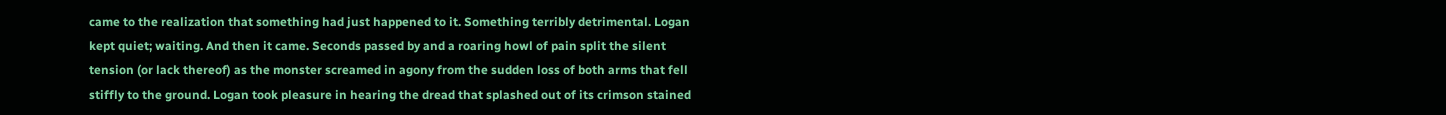came to the realization that something had just happened to it. Something terribly detrimental. Logan kept quiet; waiting. And then it came. Seconds passed by and a roaring howl of pain split the silent tension (or lack thereof) as the monster screamed in agony from the sudden loss of both arms that fell stiffly to the ground. Logan took pleasure in hearing the dread that splashed out of its crimson stained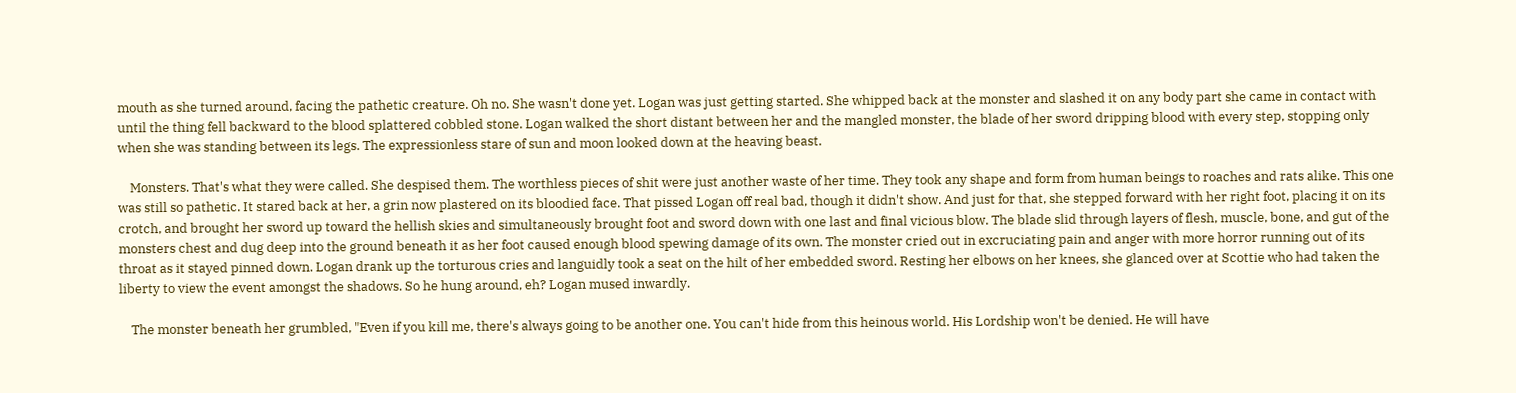mouth as she turned around, facing the pathetic creature. Oh no. She wasn't done yet. Logan was just getting started. She whipped back at the monster and slashed it on any body part she came in contact with until the thing fell backward to the blood splattered cobbled stone. Logan walked the short distant between her and the mangled monster, the blade of her sword dripping blood with every step, stopping only when she was standing between its legs. The expressionless stare of sun and moon looked down at the heaving beast.

    Monsters. That's what they were called. She despised them. The worthless pieces of shit were just another waste of her time. They took any shape and form from human beings to roaches and rats alike. This one was still so pathetic. It stared back at her, a grin now plastered on its bloodied face. That pissed Logan off real bad, though it didn't show. And just for that, she stepped forward with her right foot, placing it on its crotch, and brought her sword up toward the hellish skies and simultaneously brought foot and sword down with one last and final vicious blow. The blade slid through layers of flesh, muscle, bone, and gut of the monsters chest and dug deep into the ground beneath it as her foot caused enough blood spewing damage of its own. The monster cried out in excruciating pain and anger with more horror running out of its throat as it stayed pinned down. Logan drank up the torturous cries and languidly took a seat on the hilt of her embedded sword. Resting her elbows on her knees, she glanced over at Scottie who had taken the liberty to view the event amongst the shadows. So he hung around, eh? Logan mused inwardly.

    The monster beneath her grumbled, "Even if you kill me, there's always going to be another one. You can't hide from this heinous world. His Lordship won't be denied. He will have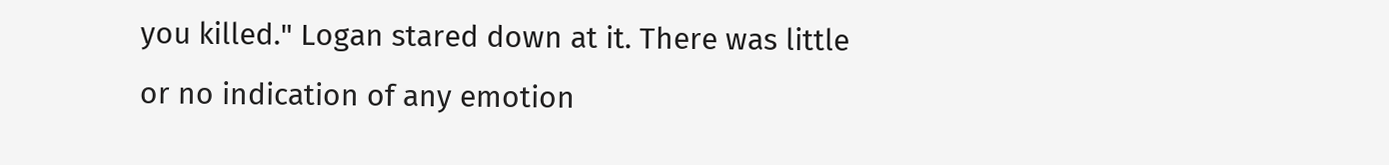you killed." Logan stared down at it. There was little or no indication of any emotion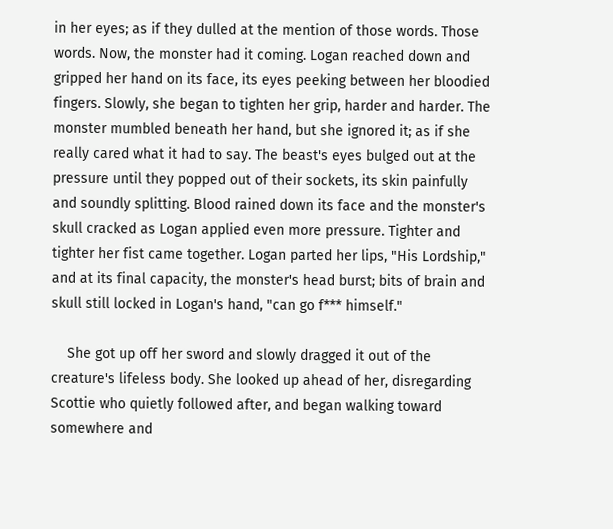in her eyes; as if they dulled at the mention of those words. Those words. Now, the monster had it coming. Logan reached down and gripped her hand on its face, its eyes peeking between her bloodied fingers. Slowly, she began to tighten her grip, harder and harder. The monster mumbled beneath her hand, but she ignored it; as if she really cared what it had to say. The beast's eyes bulged out at the pressure until they popped out of their sockets, its skin painfully and soundly splitting. Blood rained down its face and the monster's skull cracked as Logan applied even more pressure. Tighter and tighter her fist came together. Logan parted her lips, "His Lordship," and at its final capacity, the monster's head burst; bits of brain and skull still locked in Logan's hand, "can go f*** himself."

    She got up off her sword and slowly dragged it out of the creature's lifeless body. She looked up ahead of her, disregarding Scottie who quietly followed after, and began walking toward somewhere and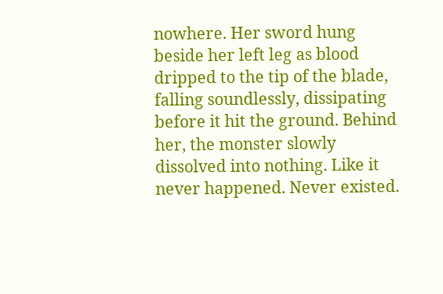nowhere. Her sword hung beside her left leg as blood dripped to the tip of the blade, falling soundlessly, dissipating before it hit the ground. Behind her, the monster slowly dissolved into nothing. Like it never happened. Never existed.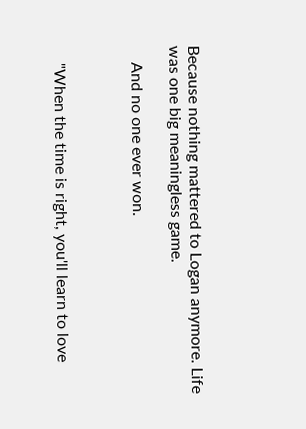Because nothing mattered to Logan anymore. Life was one big meaningless game.

    And no one ever won.



    "When the time is right, you'll learn to love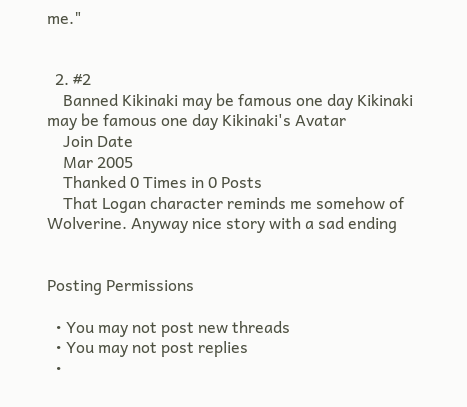me."


  2. #2
    Banned Kikinaki may be famous one day Kikinaki may be famous one day Kikinaki's Avatar
    Join Date
    Mar 2005
    Thanked 0 Times in 0 Posts
    That Logan character reminds me somehow of Wolverine. Anyway nice story with a sad ending


Posting Permissions

  • You may not post new threads
  • You may not post replies
  •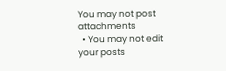You may not post attachments
  • You may not edit your posts